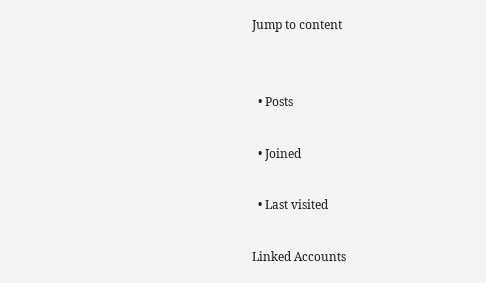Jump to content


  • Posts

  • Joined

  • Last visited

Linked Accounts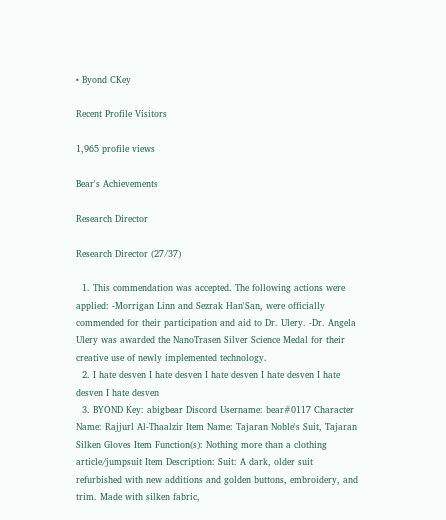• Byond CKey

Recent Profile Visitors

1,965 profile views

Bear's Achievements

Research Director

Research Director (27/37)

  1. This commendation was accepted. The following actions were applied: -Morrigan Linn and Sezrak Han'San, were officially commended for their participation and aid to Dr. Ulery. -Dr. Angela Ulery was awarded the NanoTrasen Silver Science Medal for their creative use of newly implemented technology.
  2. I hate desven I hate desven I hate desven I hate desven I hate desven I hate desven
  3. BYOND Key: abigbear Discord Username: bear#0117 Character Name: Rajjurl Al-Thaalzir Item Name: Tajaran Noble's Suit, Tajaran Silken Gloves Item Function(s): Nothing more than a clothing article/jumpsuit Item Description: Suit: A dark, older suit refurbished with new additions and golden buttons, embroidery, and trim. Made with silken fabric,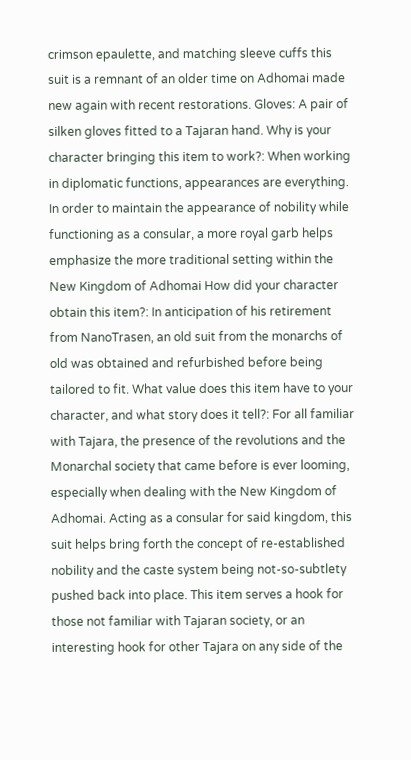crimson epaulette, and matching sleeve cuffs this suit is a remnant of an older time on Adhomai made new again with recent restorations. Gloves: A pair of silken gloves fitted to a Tajaran hand. Why is your character bringing this item to work?: When working in diplomatic functions, appearances are everything. In order to maintain the appearance of nobility while functioning as a consular, a more royal garb helps emphasize the more traditional setting within the New Kingdom of Adhomai How did your character obtain this item?: In anticipation of his retirement from NanoTrasen, an old suit from the monarchs of old was obtained and refurbished before being tailored to fit. What value does this item have to your character, and what story does it tell?: For all familiar with Tajara, the presence of the revolutions and the Monarchal society that came before is ever looming, especially when dealing with the New Kingdom of Adhomai. Acting as a consular for said kingdom, this suit helps bring forth the concept of re-established nobility and the caste system being not-so-subtlety pushed back into place. This item serves a hook for those not familiar with Tajaran society, or an interesting hook for other Tajara on any side of the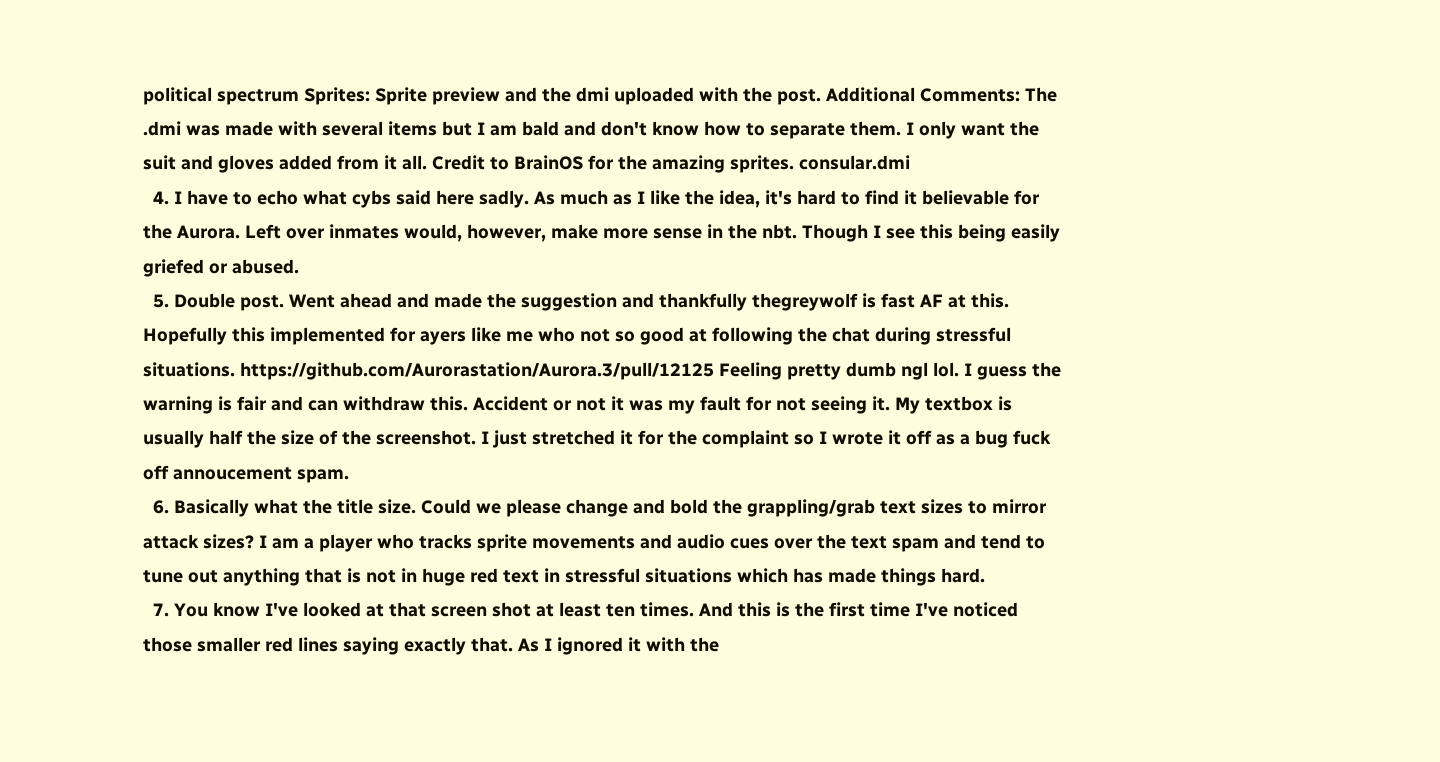political spectrum Sprites: Sprite preview and the dmi uploaded with the post. Additional Comments: The .dmi was made with several items but I am bald and don't know how to separate them. I only want the suit and gloves added from it all. Credit to BrainOS for the amazing sprites. consular.dmi
  4. I have to echo what cybs said here sadly. As much as I like the idea, it's hard to find it believable for the Aurora. Left over inmates would, however, make more sense in the nbt. Though I see this being easily griefed or abused.
  5. Double post. Went ahead and made the suggestion and thankfully thegreywolf is fast AF at this. Hopefully this implemented for ayers like me who not so good at following the chat during stressful situations. https://github.com/Aurorastation/Aurora.3/pull/12125 Feeling pretty dumb ngl lol. I guess the warning is fair and can withdraw this. Accident or not it was my fault for not seeing it. My textbox is usually half the size of the screenshot. I just stretched it for the complaint so I wrote it off as a bug fuck off annoucement spam.
  6. Basically what the title size. Could we please change and bold the grappling/grab text sizes to mirror attack sizes? I am a player who tracks sprite movements and audio cues over the text spam and tend to tune out anything that is not in huge red text in stressful situations which has made things hard.
  7. You know I've looked at that screen shot at least ten times. And this is the first time I've noticed those smaller red lines saying exactly that. As I ignored it with the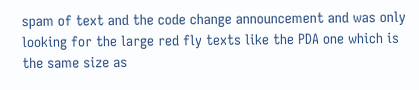spam of text and the code change announcement and was only looking for the large red fly texts like the PDA one which is the same size as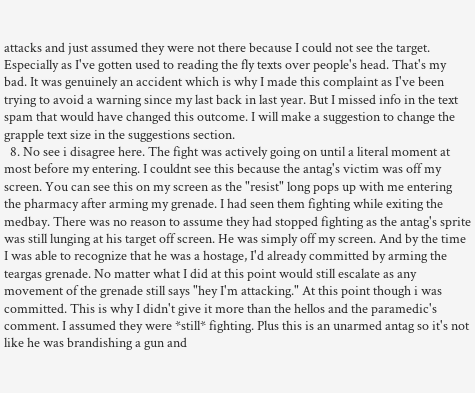attacks and just assumed they were not there because I could not see the target. Especially as I've gotten used to reading the fly texts over people's head. That's my bad. It was genuinely an accident which is why I made this complaint as I've been trying to avoid a warning since my last back in last year. But I missed info in the text spam that would have changed this outcome. I will make a suggestion to change the grapple text size in the suggestions section.
  8. No see i disagree here. The fight was actively going on until a literal moment at most before my entering. I couldnt see this because the antag's victim was off my screen. You can see this on my screen as the "resist" long pops up with me entering the pharmacy after arming my grenade. I had seen them fighting while exiting the medbay. There was no reason to assume they had stopped fighting as the antag's sprite was still lunging at his target off screen. He was simply off my screen. And by the time I was able to recognize that he was a hostage, I'd already committed by arming the teargas grenade. No matter what I did at this point would still escalate as any movement of the grenade still says "hey I'm attacking." At this point though i was committed. This is why I didn't give it more than the hellos and the paramedic's comment. I assumed they were *still* fighting. Plus this is an unarmed antag so it's not like he was brandishing a gun and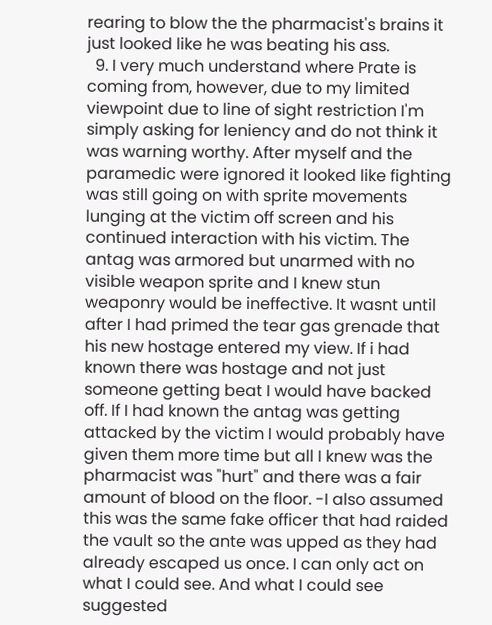rearing to blow the the pharmacist's brains it just looked like he was beating his ass.
  9. I very much understand where Prate is coming from, however, due to my limited viewpoint due to line of sight restriction I'm simply asking for leniency and do not think it was warning worthy. After myself and the paramedic were ignored it looked like fighting was still going on with sprite movements lunging at the victim off screen and his continued interaction with his victim. The antag was armored but unarmed with no visible weapon sprite and I knew stun weaponry would be ineffective. It wasnt until after I had primed the tear gas grenade that his new hostage entered my view. If i had known there was hostage and not just someone getting beat I would have backed off. If I had known the antag was getting attacked by the victim I would probably have given them more time but all I knew was the pharmacist was "hurt" and there was a fair amount of blood on the floor. -I also assumed this was the same fake officer that had raided the vault so the ante was upped as they had already escaped us once. I can only act on what I could see. And what I could see suggested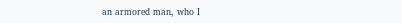an armored man, who I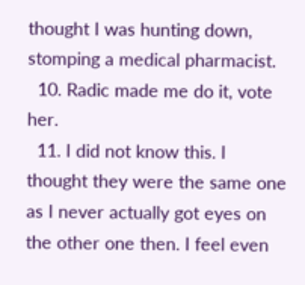thought I was hunting down, stomping a medical pharmacist.
  10. Radic made me do it, vote her.
  11. I did not know this. I thought they were the same one as I never actually got eyes on the other one then. I feel even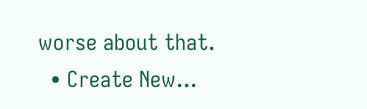worse about that.
  • Create New...